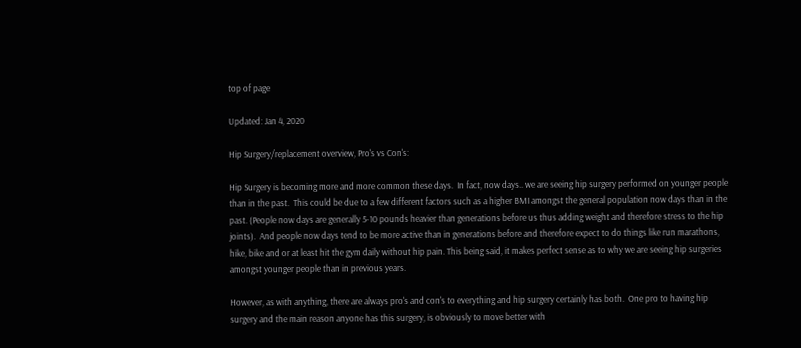top of page

Updated: Jan 4, 2020

Hip Surgery/replacement overview, Pro's vs Con's:

Hip Surgery is becoming more and more common these days.  In fact, now days.. we are seeing hip surgery performed on younger people than in the past.  This could be due to a few different factors such as a higher BMI amongst the general population now days than in the past. (People now days are generally 5-10 pounds heavier than generations before us thus adding weight and therefore stress to the hip joints).  And people now days tend to be more active than in generations before and therefore expect to do things like run marathons, hike, bike and or at least hit the gym daily without hip pain. This being said, it makes perfect sense as to why we are seeing hip surgeries amongst younger people than in previous years.

However, as with anything, there are always pro's and con's to everything and hip surgery certainly has both.  One pro to having hip surgery and the main reason anyone has this surgery, is obviously to move better with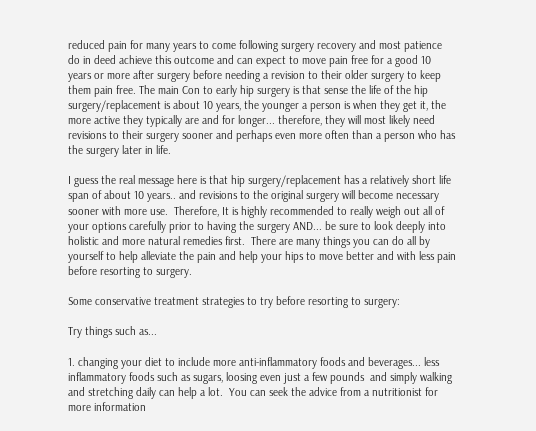reduced pain for many years to come following surgery recovery and most patience do in deed achieve this outcome and can expect to move pain free for a good 10 years or more after surgery before needing a revision to their older surgery to keep them pain free. The main Con to early hip surgery is that sense the life of the hip surgery/replacement is about 10 years, the younger a person is when they get it, the more active they typically are and for longer... therefore, they will most likely need revisions to their surgery sooner and perhaps even more often than a person who has the surgery later in life.

I guess the real message here is that hip surgery/replacement has a relatively short life span of about 10 years.. and revisions to the original surgery will become necessary sooner with more use.  Therefore, It is highly recommended to really weigh out all of your options carefully prior to having the surgery AND... be sure to look deeply into holistic and more natural remedies first.  There are many things you can do all by yourself to help alleviate the pain and help your hips to move better and with less pain before resorting to surgery.

Some conservative treatment strategies to try before resorting to surgery:

Try things such as...

1. changing your diet to include more anti-inflammatory foods and beverages... less inflammatory foods such as sugars, loosing even just a few pounds  and simply walking and stretching daily can help a lot.  You can seek the advice from a nutritionist for more information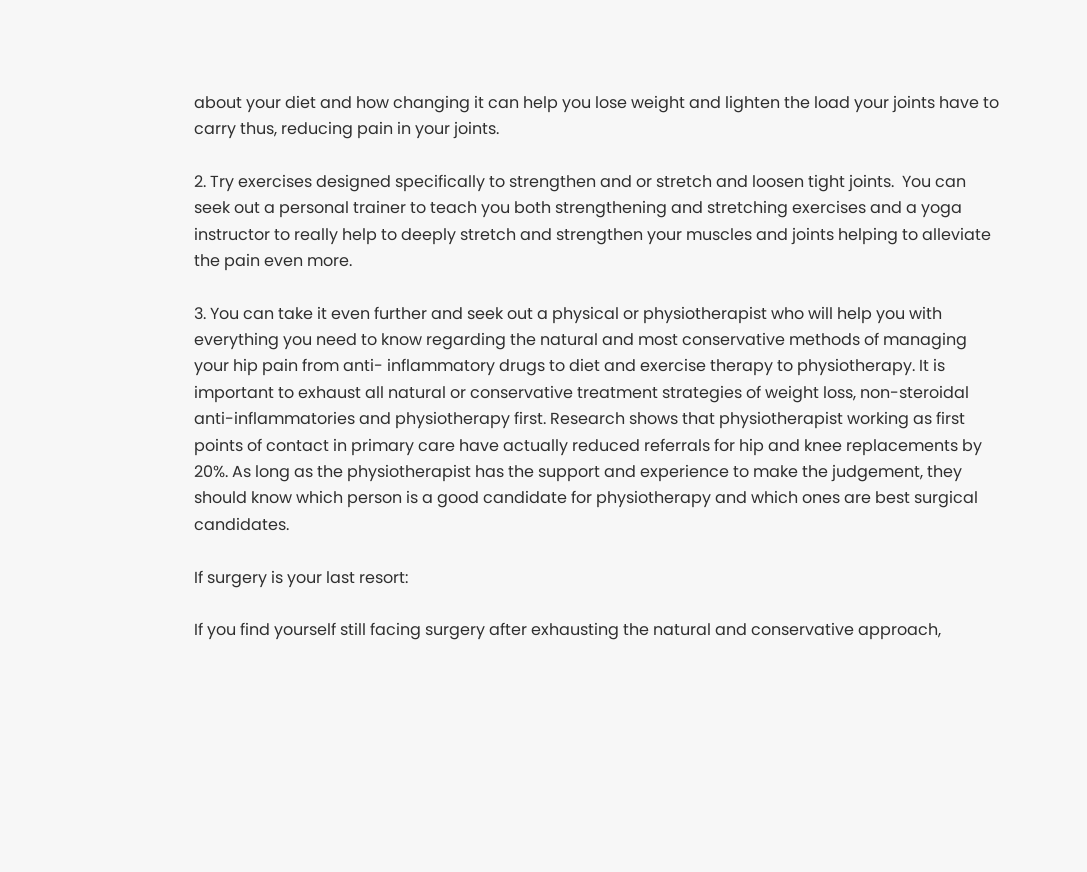about your diet and how changing it can help you lose weight and lighten the load your joints have to carry thus, reducing pain in your joints.

2. Try exercises designed specifically to strengthen and or stretch and loosen tight joints.  You can seek out a personal trainer to teach you both strengthening and stretching exercises and a yoga instructor to really help to deeply stretch and strengthen your muscles and joints helping to alleviate the pain even more.

3. You can take it even further and seek out a physical or physiotherapist who will help you with everything you need to know regarding the natural and most conservative methods of managing your hip pain from anti- inflammatory drugs to diet and exercise therapy to physiotherapy. It is important to exhaust all natural or conservative treatment strategies of weight loss, non-steroidal anti-inflammatories and physiotherapy first. Research shows that physiotherapist working as first points of contact in primary care have actually reduced referrals for hip and knee replacements by 20%. As long as the physiotherapist has the support and experience to make the judgement, they should know which person is a good candidate for physiotherapy and which ones are best surgical candidates.

If surgery is your last resort:

If you find yourself still facing surgery after exhausting the natural and conservative approach,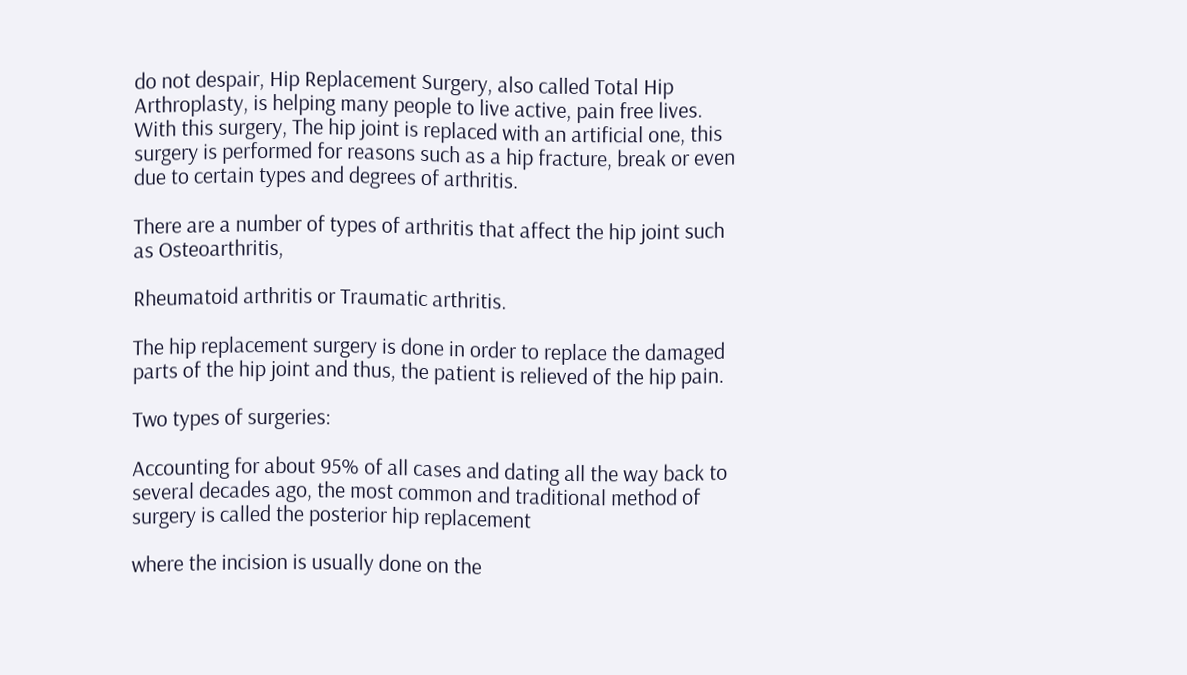do not despair, Hip Replacement Surgery, also called Total Hip Arthroplasty, is helping many people to live active, pain free lives. With this surgery, The hip joint is replaced with an artificial one, this surgery is performed for reasons such as a hip fracture, break or even due to certain types and degrees of arthritis.

There are a number of types of arthritis that affect the hip joint such as Osteoarthritis,

Rheumatoid arthritis or Traumatic arthritis.

The hip replacement surgery is done in order to replace the damaged parts of the hip joint and thus, the patient is relieved of the hip pain.

Two types of surgeries:

Accounting for about 95% of all cases and dating all the way back to several decades ago, the most common and traditional method of surgery is called the posterior hip replacement

where the incision is usually done on the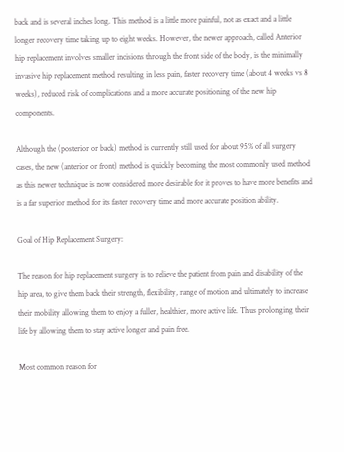back and is several inches long. This method is a little more painful, not as exact and a little longer recovery time taking up to eight weeks. However, the newer approach, called Anterior hip replacement involves smaller incisions through the front side of the body, is the minimally invasive hip replacement method resulting in less pain, faster recovery time (about 4 weeks vs 8 weeks), reduced risk of complications and a more accurate positioning of the new hip components.

Although the (posterior or back) method is currently still used for about 95% of all surgery cases, the new (anterior or front) method is quickly becoming the most commonly used method as this newer technique is now considered more desirable for it proves to have more benefits and is a far superior method for its faster recovery time and more accurate position ability.

Goal of Hip Replacement Surgery:

The reason for hip replacement surgery is to relieve the patient from pain and disability of the hip area, to give them back their strength, flexibility, range of motion and ultimately to increase their mobility allowing them to enjoy a fuller, healthier, more active life. Thus prolonging their life by allowing them to stay active longer and pain free.

Most common reason for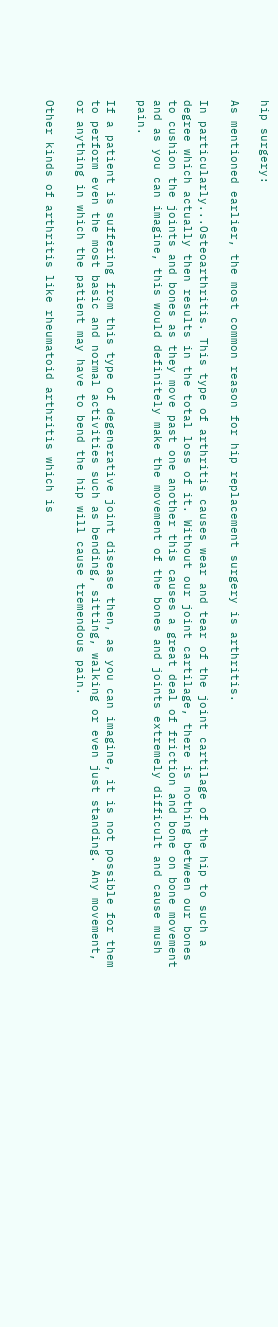hip surgery:

As mentioned earlier, the most common reason for hip replacement surgery is arthritis.

In particularly...Osteoarthritis. This type of arthritis causes wear and tear of the joint cartilage of the hip to such a degree which actually then results in the total loss of it. Without our joint cartilage, there is nothing between our bones to cushion the joints and bones as they move past one another this causes a great deal of friction and bone on bone movement and as you can imagine, this would definitely make the movement of the bones and joints extremely difficult and cause mush pain.

If a patient is suffering from this type of degenerative joint disease then, as you can imagine, it is not possible for them to perform even the most basic and normal activities such as bending, sitting, walking or even just standing. Any movement, or anything in which the patient may have to bend the hip will cause tremendous pain.

Other kinds of arthritis like rheumatoid arthritis which is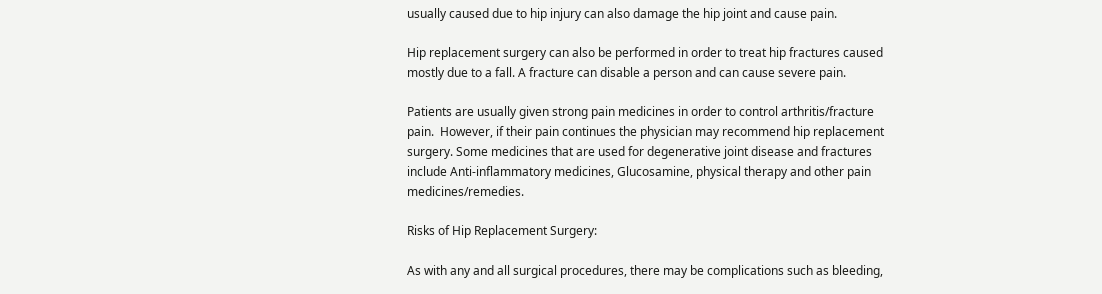usually caused due to hip injury can also damage the hip joint and cause pain.

Hip replacement surgery can also be performed in order to treat hip fractures caused mostly due to a fall. A fracture can disable a person and can cause severe pain.

Patients are usually given strong pain medicines in order to control arthritis/fracture pain.  However, if their pain continues the physician may recommend hip replacement surgery. Some medicines that are used for degenerative joint disease and fractures include Anti-inflammatory medicines, Glucosamine, physical therapy and other pain medicines/remedies.

Risks of Hip Replacement Surgery:

As with any and all surgical procedures, there may be complications such as bleeding,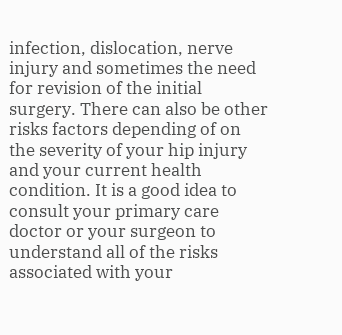infection, dislocation, nerve injury and sometimes the need for revision of the initial surgery. There can also be other risks factors depending of on the severity of your hip injury and your current health condition. It is a good idea to consult your primary care doctor or your surgeon to understand all of the risks associated with your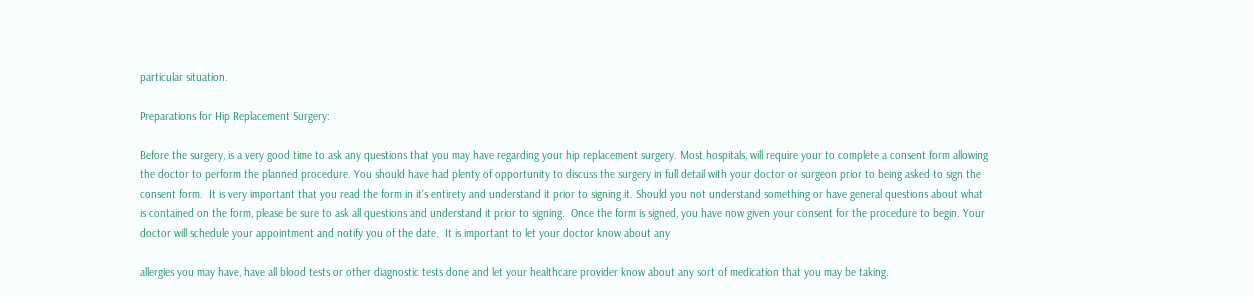particular situation.

Preparations for Hip Replacement Surgery:

Before the surgery, is a very good time to ask any questions that you may have regarding your hip replacement surgery. Most hospitals, will require your to complete a consent form allowing the doctor to perform the planned procedure. You should have had plenty of opportunity to discuss the surgery in full detail with your doctor or surgeon prior to being asked to sign the consent form.  It is very important that you read the form in it's entirety and understand it prior to signing it. Should you not understand something or have general questions about what is contained on the form, please be sure to ask all questions and understand it prior to signing.  Once the form is signed, you have now given your consent for the procedure to begin. Your doctor will schedule your appointment and notify you of the date.  It is important to let your doctor know about any

allergies you may have, have all blood tests or other diagnostic tests done and let your healthcare provider know about any sort of medication that you may be taking.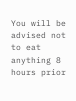You will be advised not to eat anything 8 hours prior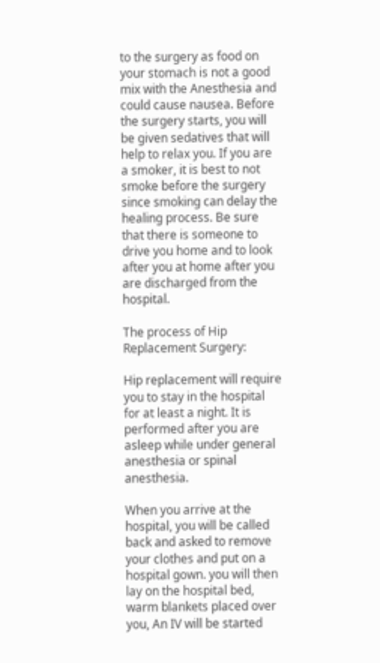to the surgery as food on your stomach is not a good mix with the Anesthesia and could cause nausea. Before the surgery starts, you will be given sedatives that will help to relax you. If you are a smoker, it is best to not smoke before the surgery since smoking can delay the healing process. Be sure that there is someone to drive you home and to look after you at home after you are discharged from the hospital.

The process of Hip Replacement Surgery:

Hip replacement will require you to stay in the hospital for at least a night. It is performed after you are asleep while under general anesthesia or spinal anesthesia.

When you arrive at the hospital, you will be called back and asked to remove your clothes and put on a hospital gown. you will then lay on the hospital bed, warm blankets placed over you, An IV will be started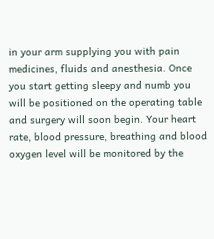in your arm supplying you with pain medicines, fluids and anesthesia. Once you start getting sleepy and numb you will be positioned on the operating table and surgery will soon begin. Your heart rate, blood pressure, breathing and blood oxygen level will be monitored by the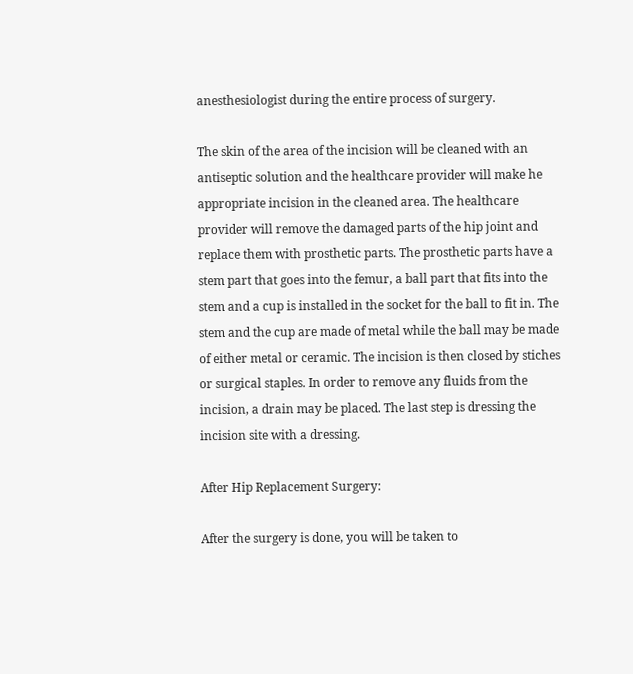anesthesiologist during the entire process of surgery.

The skin of the area of the incision will be cleaned with an antiseptic solution and the healthcare provider will make he appropriate incision in the cleaned area. The healthcare provider will remove the damaged parts of the hip joint and replace them with prosthetic parts. The prosthetic parts have a stem part that goes into the femur, a ball part that fits into the stem and a cup is installed in the socket for the ball to fit in. The stem and the cup are made of metal while the ball may be made of either metal or ceramic. The incision is then closed by stiches or surgical staples. In order to remove any fluids from the incision, a drain may be placed. The last step is dressing the incision site with a dressing.

After Hip Replacement Surgery:

After the surgery is done, you will be taken to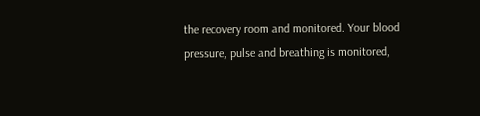the recovery room and monitored. Your blood pressure, pulse and breathing is monitored,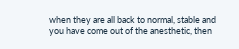when they are all back to normal, stable and you have come out of the anesthetic, then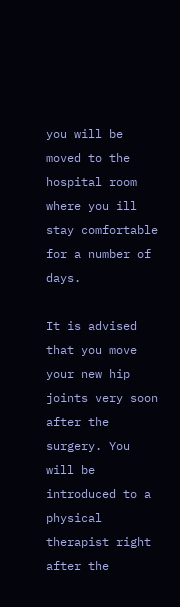you will be moved to the hospital room where you ill stay comfortable for a number of days.

It is advised that you move your new hip joints very soon after the surgery. You will be introduced to a physical therapist right after the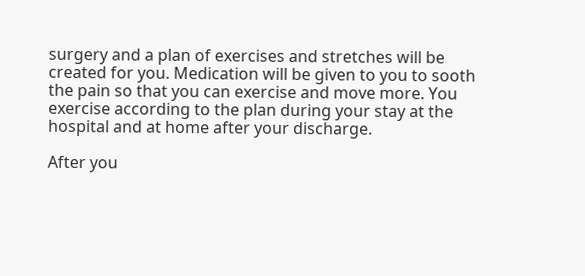surgery and a plan of exercises and stretches will be created for you. Medication will be given to you to sooth the pain so that you can exercise and move more. You exercise according to the plan during your stay at the hospital and at home after your discharge.

After you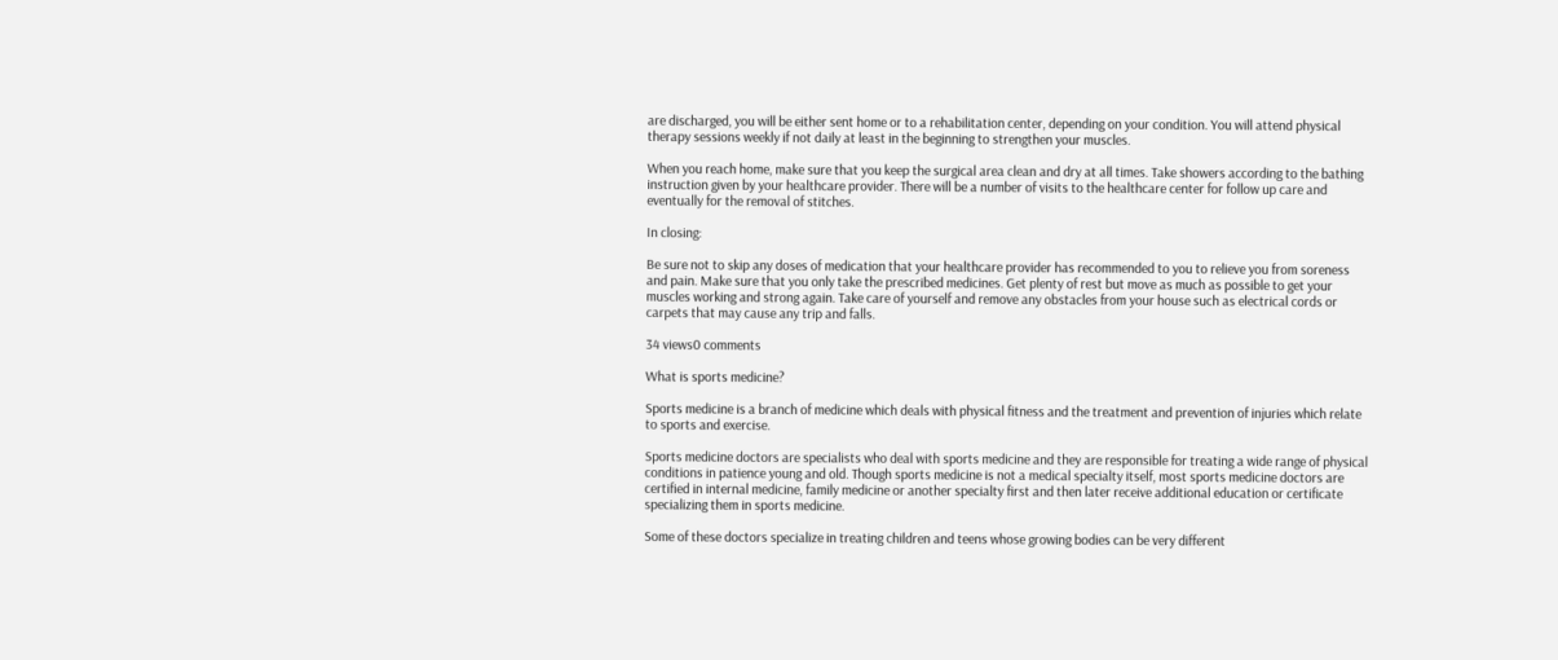are discharged, you will be either sent home or to a rehabilitation center, depending on your condition. You will attend physical therapy sessions weekly if not daily at least in the beginning to strengthen your muscles.

When you reach home, make sure that you keep the surgical area clean and dry at all times. Take showers according to the bathing instruction given by your healthcare provider. There will be a number of visits to the healthcare center for follow up care and eventually for the removal of stitches.

In closing:

Be sure not to skip any doses of medication that your healthcare provider has recommended to you to relieve you from soreness and pain. Make sure that you only take the prescribed medicines. Get plenty of rest but move as much as possible to get your muscles working and strong again. Take care of yourself and remove any obstacles from your house such as electrical cords or carpets that may cause any trip and falls.

34 views0 comments

What is sports medicine?

Sports medicine is a branch of medicine which deals with physical fitness and the treatment and prevention of injuries which relate to sports and exercise.

Sports medicine doctors are specialists who deal with sports medicine and they are responsible for treating a wide range of physical conditions in patience young and old. Though sports medicine is not a medical specialty itself, most sports medicine doctors are certified in internal medicine, family medicine or another specialty first and then later receive additional education or certificate specializing them in sports medicine.

Some of these doctors specialize in treating children and teens whose growing bodies can be very different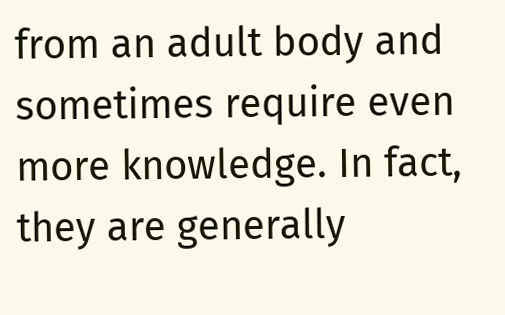from an adult body and sometimes require even more knowledge. In fact, they are generally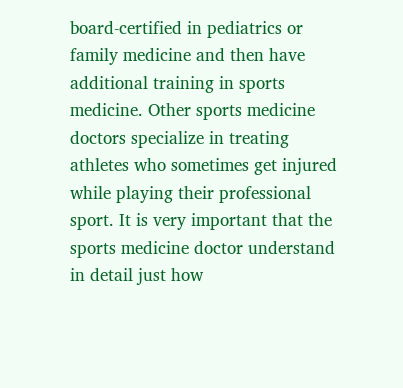board-certified in pediatrics or family medicine and then have additional training in sports medicine. Other sports medicine doctors specialize in treating athletes who sometimes get injured while playing their professional sport. It is very important that the sports medicine doctor understand in detail just how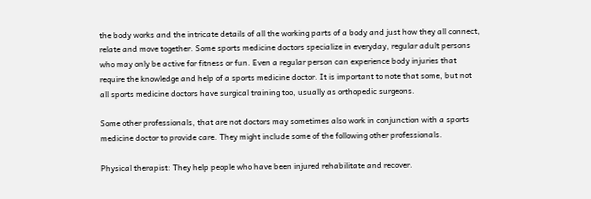the body works and the intricate details of all the working parts of a body and just how they all connect, relate and move together. Some sports medicine doctors specialize in everyday, regular adult persons who may only be active for fitness or fun. Even a regular person can experience body injuries that require the knowledge and help of a sports medicine doctor. It is important to note that some, but not all sports medicine doctors have surgical training too, usually as orthopedic surgeons.

Some other professionals, that are not doctors may sometimes also work in conjunction with a sports medicine doctor to provide care. They might include some of the following other professionals.

Physical therapist: They help people who have been injured rehabilitate and recover.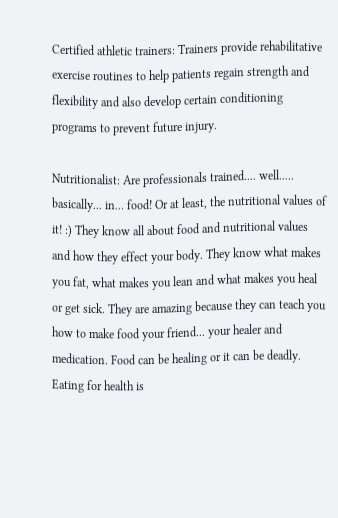Certified athletic trainers: Trainers provide rehabilitative exercise routines to help patients regain strength and flexibility and also develop certain conditioning programs to prevent future injury.

Nutritionalist: Are professionals trained.... well..... basically... in... food! Or at least, the nutritional values of it! :) They know all about food and nutritional values and how they effect your body. They know what makes you fat, what makes you lean and what makes you heal or get sick. They are amazing because they can teach you how to make food your friend... your healer and medication. Food can be healing or it can be deadly. Eating for health is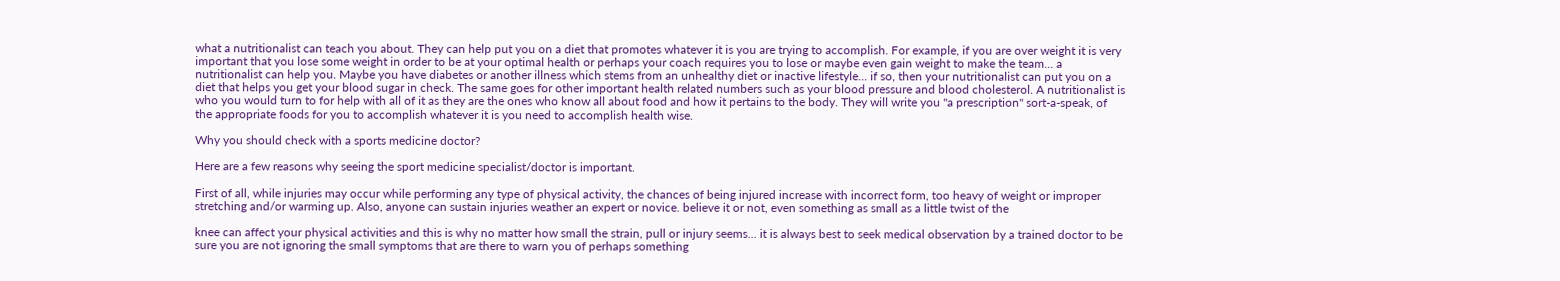what a nutritionalist can teach you about. They can help put you on a diet that promotes whatever it is you are trying to accomplish. For example, if you are over weight it is very important that you lose some weight in order to be at your optimal health or perhaps your coach requires you to lose or maybe even gain weight to make the team... a nutritionalist can help you. Maybe you have diabetes or another illness which stems from an unhealthy diet or inactive lifestyle... if so, then your nutritionalist can put you on a diet that helps you get your blood sugar in check. The same goes for other important health related numbers such as your blood pressure and blood cholesterol. A nutritionalist is who you would turn to for help with all of it as they are the ones who know all about food and how it pertains to the body. They will write you "a prescription" sort-a-speak, of the appropriate foods for you to accomplish whatever it is you need to accomplish health wise.

Why you should check with a sports medicine doctor?

Here are a few reasons why seeing the sport medicine specialist/doctor is important.

First of all, while injuries may occur while performing any type of physical activity, the chances of being injured increase with incorrect form, too heavy of weight or improper stretching and/or warming up. Also, anyone can sustain injuries weather an expert or novice. believe it or not, even something as small as a little twist of the

knee can affect your physical activities and this is why no matter how small the strain, pull or injury seems... it is always best to seek medical observation by a trained doctor to be sure you are not ignoring the small symptoms that are there to warn you of perhaps something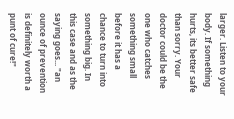larger. Listen to your body. If something hurts, its better safe than sorry. Your doctor could be the one who catches something small before it has a chance to turn into something big. In this case and as the saying goes... "an ounce of prevention is definitely worth a punt of cure!"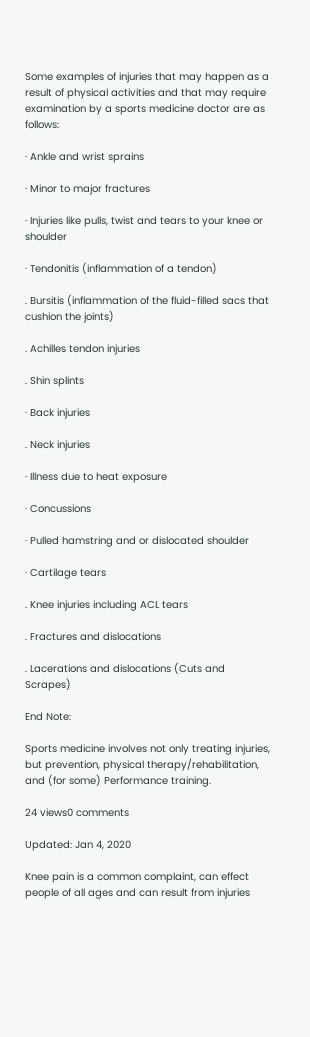Some examples of injuries that may happen as a result of physical activities and that may require examination by a sports medicine doctor are as follows:

· Ankle and wrist sprains

· Minor to major fractures

· Injuries like pulls, twist and tears to your knee or shoulder

· Tendonitis (inflammation of a tendon)

. Bursitis (inflammation of the fluid-filled sacs that cushion the joints)

. Achilles tendon injuries

. Shin splints

· Back injuries

. Neck injuries

· Illness due to heat exposure

· Concussions

· Pulled hamstring and or dislocated shoulder

· Cartilage tears

. Knee injuries including ACL tears

. Fractures and dislocations

. Lacerations and dislocations (Cuts and Scrapes)

End Note:

Sports medicine involves not only treating injuries, but prevention, physical therapy/rehabilitation, and (for some) Performance training.

24 views0 comments

Updated: Jan 4, 2020

Knee pain is a common complaint, can effect people of all ages and can result from injuries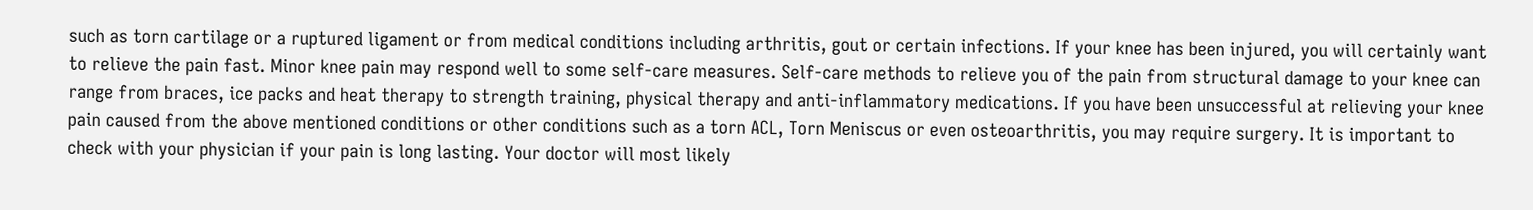such as torn cartilage or a ruptured ligament or from medical conditions including arthritis, gout or certain infections. If your knee has been injured, you will certainly want to relieve the pain fast. Minor knee pain may respond well to some self-care measures. Self-care methods to relieve you of the pain from structural damage to your knee can range from braces, ice packs and heat therapy to strength training, physical therapy and anti-inflammatory medications. If you have been unsuccessful at relieving your knee pain caused from the above mentioned conditions or other conditions such as a torn ACL, Torn Meniscus or even osteoarthritis, you may require surgery. It is important to check with your physician if your pain is long lasting. Your doctor will most likely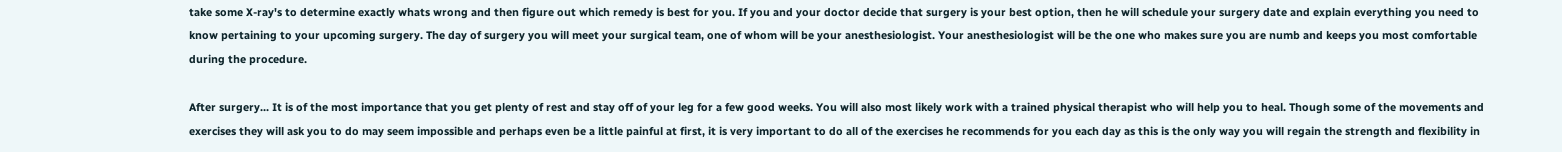take some X-ray's to determine exactly whats wrong and then figure out which remedy is best for you. If you and your doctor decide that surgery is your best option, then he will schedule your surgery date and explain everything you need to know pertaining to your upcoming surgery. The day of surgery you will meet your surgical team, one of whom will be your anesthesiologist. Your anesthesiologist will be the one who makes sure you are numb and keeps you most comfortable during the procedure.

After surgery... It is of the most importance that you get plenty of rest and stay off of your leg for a few good weeks. You will also most likely work with a trained physical therapist who will help you to heal. Though some of the movements and exercises they will ask you to do may seem impossible and perhaps even be a little painful at first, it is very important to do all of the exercises he recommends for you each day as this is the only way you will regain the strength and flexibility in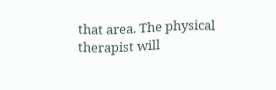that area. The physical therapist will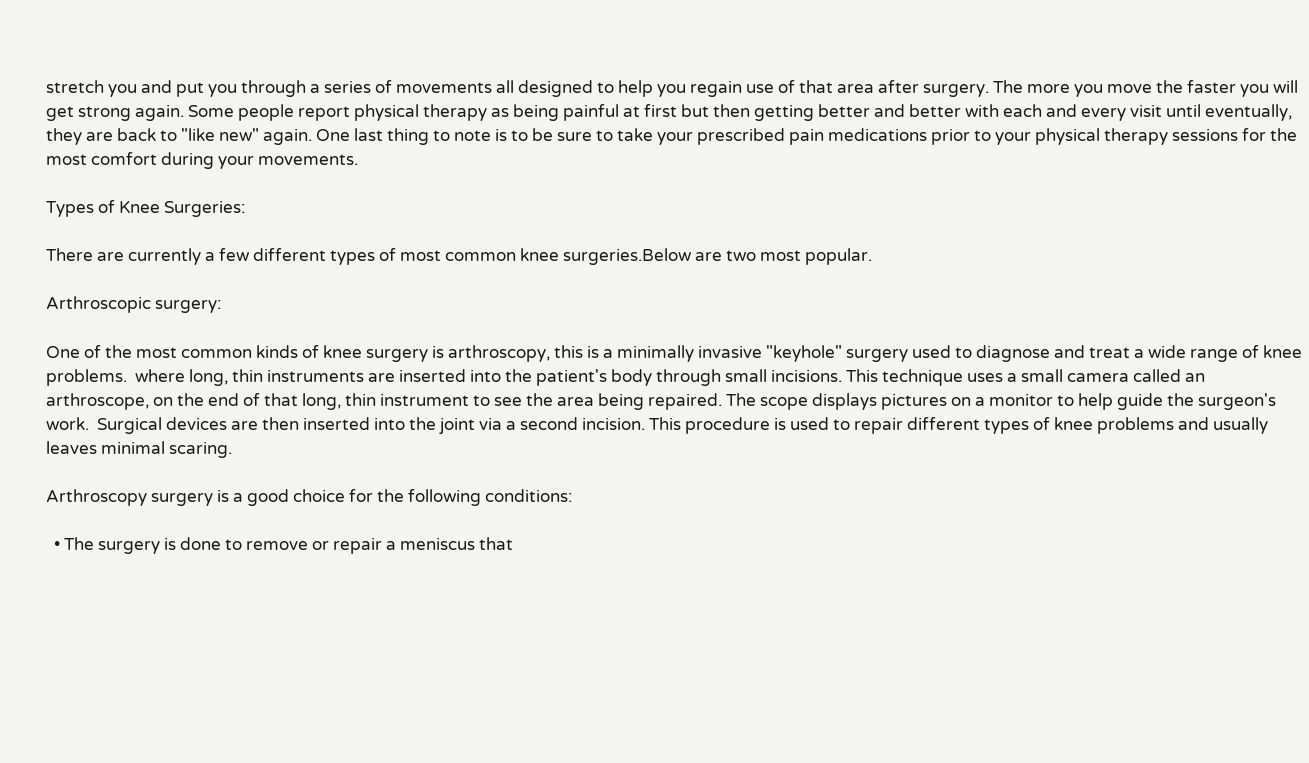stretch you and put you through a series of movements all designed to help you regain use of that area after surgery. The more you move the faster you will get strong again. Some people report physical therapy as being painful at first but then getting better and better with each and every visit until eventually, they are back to "like new" again. One last thing to note is to be sure to take your prescribed pain medications prior to your physical therapy sessions for the most comfort during your movements.

Types of Knee Surgeries:

There are currently a few different types of most common knee surgeries.Below are two most popular.

Arthroscopic surgery:

One of the most common kinds of knee surgery is arthroscopy, this is a minimally invasive "keyhole" surgery used to diagnose and treat a wide range of knee problems.  where long, thin instruments are inserted into the patient's body through small incisions. This technique uses a small camera called an arthroscope, on the end of that long, thin instrument to see the area being repaired. The scope displays pictures on a monitor to help guide the surgeon's work.  Surgical devices are then inserted into the joint via a second incision. This procedure is used to repair different types of knee problems and usually leaves minimal scaring.

Arthroscopy surgery is a good choice for the following conditions:

  • The surgery is done to remove or repair a meniscus that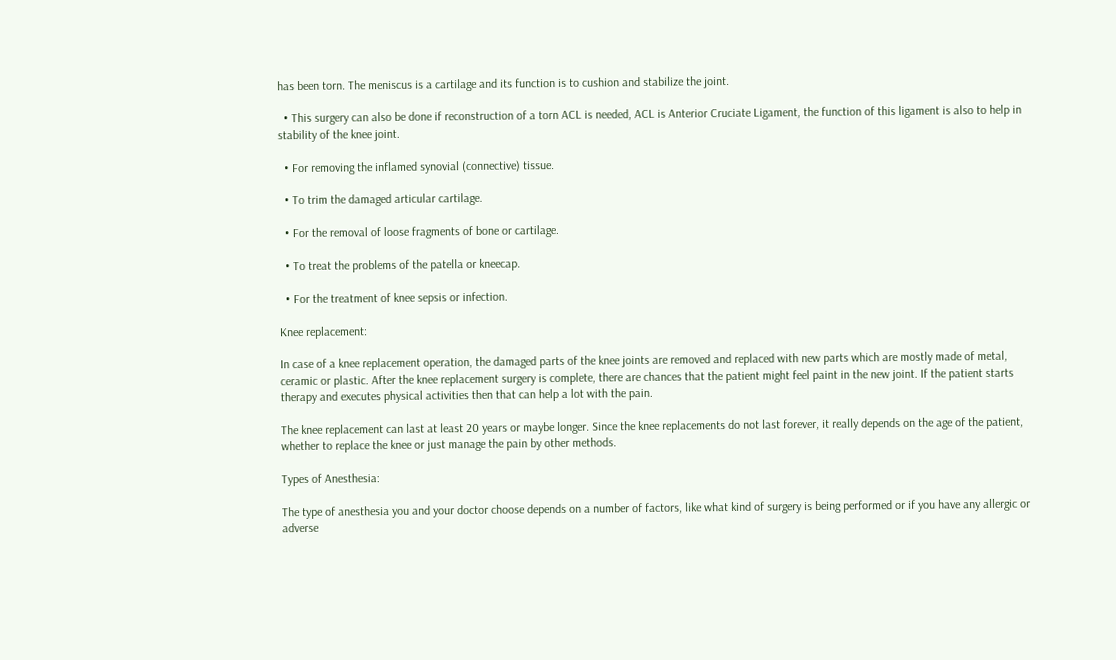has been torn. The meniscus is a cartilage and its function is to cushion and stabilize the joint.

  • This surgery can also be done if reconstruction of a torn ACL is needed, ACL is Anterior Cruciate Ligament, the function of this ligament is also to help in stability of the knee joint.

  • For removing the inflamed synovial (connective) tissue.

  • To trim the damaged articular cartilage.

  • For the removal of loose fragments of bone or cartilage.

  • To treat the problems of the patella or kneecap.

  • For the treatment of knee sepsis or infection.

Knee replacement:

In case of a knee replacement operation, the damaged parts of the knee joints are removed and replaced with new parts which are mostly made of metal, ceramic or plastic. After the knee replacement surgery is complete, there are chances that the patient might feel paint in the new joint. If the patient starts therapy and executes physical activities then that can help a lot with the pain.

The knee replacement can last at least 20 years or maybe longer. Since the knee replacements do not last forever, it really depends on the age of the patient, whether to replace the knee or just manage the pain by other methods.

Types of Anesthesia:

The type of anesthesia you and your doctor choose depends on a number of factors, like what kind of surgery is being performed or if you have any allergic or adverse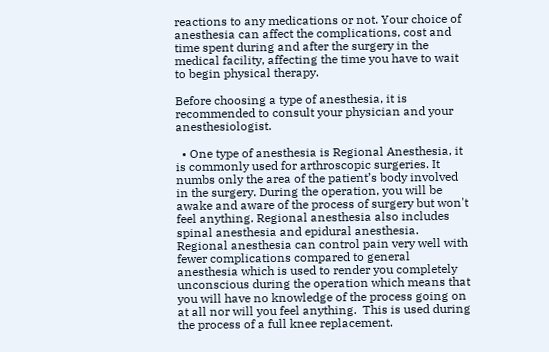reactions to any medications or not. Your choice of anesthesia can affect the complications, cost and time spent during and after the surgery in the medical facility, affecting the time you have to wait to begin physical therapy.

Before choosing a type of anesthesia, it is recommended to consult your physician and your anesthesiologist.

  • One type of anesthesia is Regional Anesthesia, it is commonly used for arthroscopic surgeries. It numbs only the area of the patient’s body involved in the surgery. During the operation, you will be awake and aware of the process of surgery but won't feel anything. Regional anesthesia also includes spinal anesthesia and epidural anesthesia. Regional anesthesia can control pain very well with fewer complications compared to general anesthesia which is used to render you completely unconscious during the operation which means that you will have no knowledge of the process going on at all nor will you feel anything.  This is used during the process of a full knee replacement.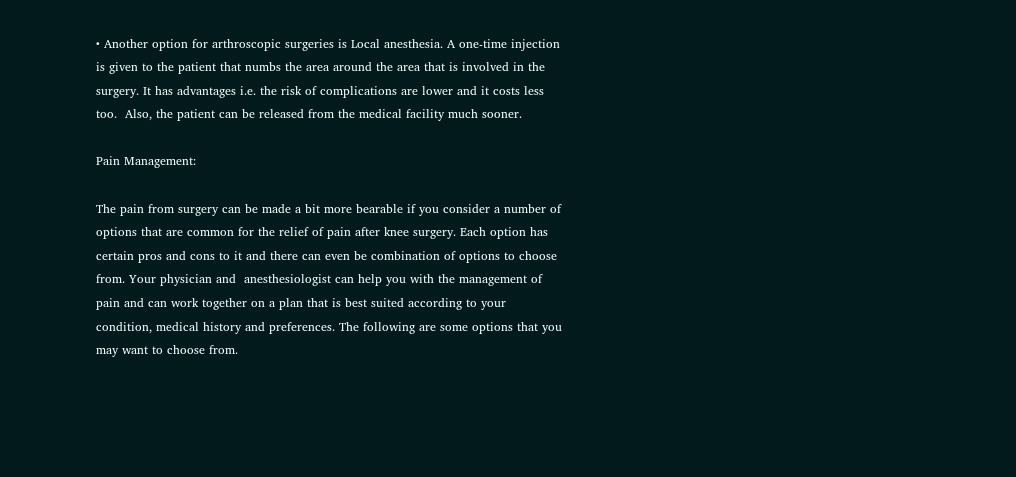• Another option for arthroscopic surgeries is Local anesthesia. A one-time injection is given to the patient that numbs the area around the area that is involved in the surgery. It has advantages i.e. the risk of complications are lower and it costs less too.  Also, the patient can be released from the medical facility much sooner.

Pain Management:

The pain from surgery can be made a bit more bearable if you consider a number of options that are common for the relief of pain after knee surgery. Each option has certain pros and cons to it and there can even be combination of options to choose from. Your physician and  anesthesiologist can help you with the management of pain and can work together on a plan that is best suited according to your condition, medical history and preferences. The following are some options that you may want to choose from.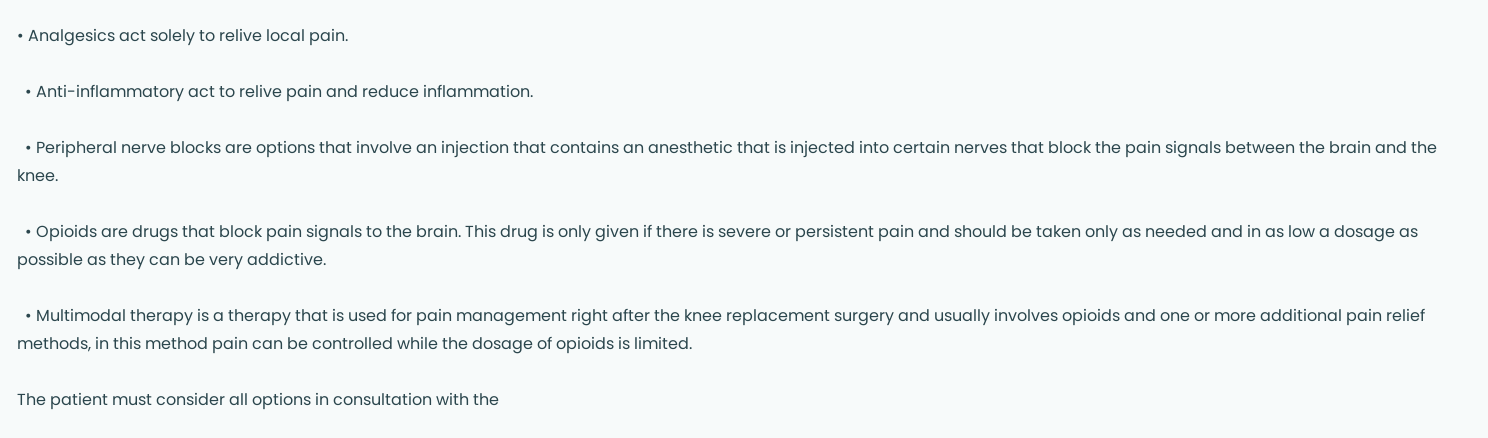• Analgesics act solely to relive local pain.

  • Anti-inflammatory act to relive pain and reduce inflammation.

  • Peripheral nerve blocks are options that involve an injection that contains an anesthetic that is injected into certain nerves that block the pain signals between the brain and the knee.

  • Opioids are drugs that block pain signals to the brain. This drug is only given if there is severe or persistent pain and should be taken only as needed and in as low a dosage as possible as they can be very addictive.

  • Multimodal therapy is a therapy that is used for pain management right after the knee replacement surgery and usually involves opioids and one or more additional pain relief methods, in this method pain can be controlled while the dosage of opioids is limited.

The patient must consider all options in consultation with the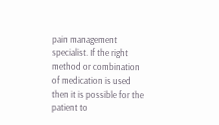pain management specialist. If the right method or combination of medication is used then it is possible for the patient to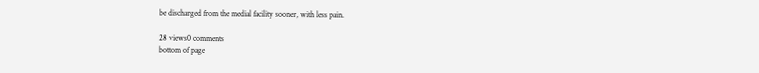be discharged from the medial facility sooner, with less pain.

28 views0 comments
bottom of page